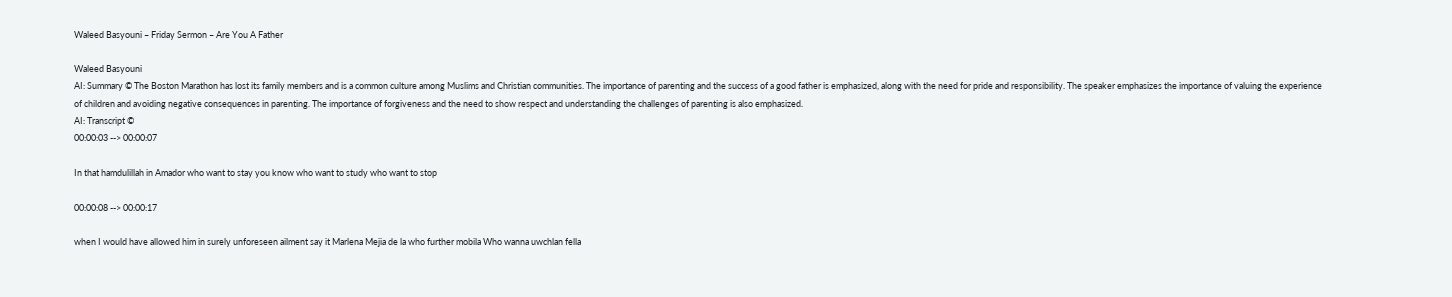Waleed Basyouni – Friday Sermon – Are You A Father

Waleed Basyouni
AI: Summary © The Boston Marathon has lost its family members and is a common culture among Muslims and Christian communities. The importance of parenting and the success of a good father is emphasized, along with the need for pride and responsibility. The speaker emphasizes the importance of valuing the experience of children and avoiding negative consequences in parenting. The importance of forgiveness and the need to show respect and understanding the challenges of parenting is also emphasized.
AI: Transcript ©
00:00:03 --> 00:00:07

In that hamdulillah in Amador who want to stay you know who want to study who want to stop

00:00:08 --> 00:00:17

when I would have allowed him in surely unforeseen ailment say it Marlena Mejia de la who further mobila Who wanna uwchlan fella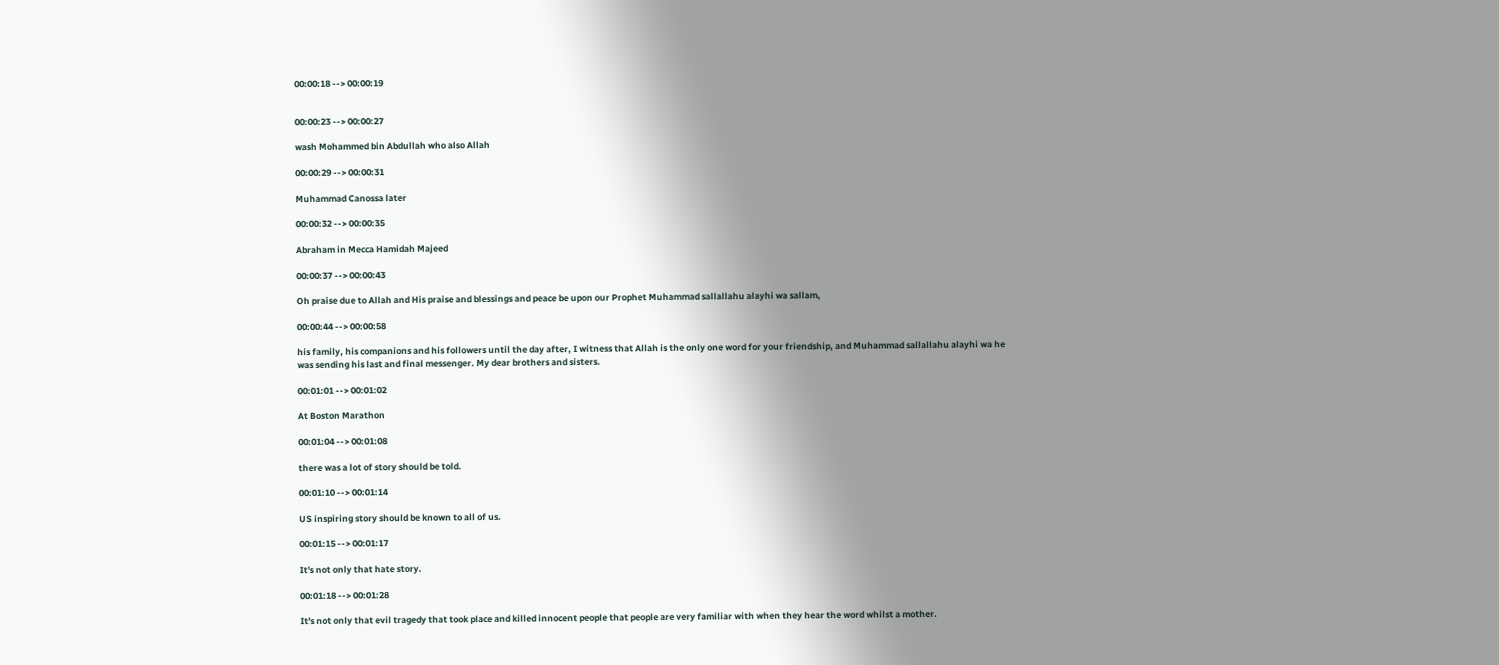00:00:18 --> 00:00:19


00:00:23 --> 00:00:27

wash Mohammed bin Abdullah who also Allah

00:00:29 --> 00:00:31

Muhammad Canossa later

00:00:32 --> 00:00:35

Abraham in Mecca Hamidah Majeed

00:00:37 --> 00:00:43

Oh praise due to Allah and His praise and blessings and peace be upon our Prophet Muhammad sallallahu alayhi wa sallam,

00:00:44 --> 00:00:58

his family, his companions and his followers until the day after, I witness that Allah is the only one word for your friendship, and Muhammad sallallahu alayhi wa he was sending his last and final messenger. My dear brothers and sisters.

00:01:01 --> 00:01:02

At Boston Marathon

00:01:04 --> 00:01:08

there was a lot of story should be told.

00:01:10 --> 00:01:14

US inspiring story should be known to all of us.

00:01:15 --> 00:01:17

It's not only that hate story.

00:01:18 --> 00:01:28

It's not only that evil tragedy that took place and killed innocent people that people are very familiar with when they hear the word whilst a mother.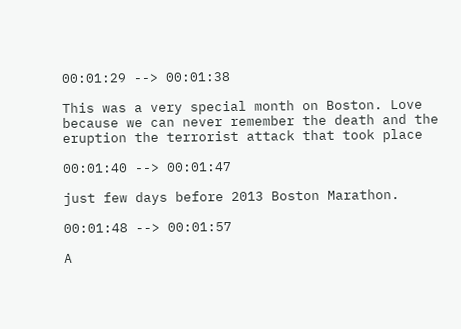00:01:29 --> 00:01:38

This was a very special month on Boston. Love because we can never remember the death and the eruption the terrorist attack that took place

00:01:40 --> 00:01:47

just few days before 2013 Boston Marathon.

00:01:48 --> 00:01:57

A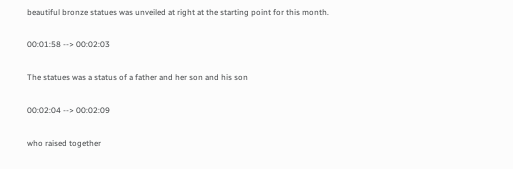beautiful bronze statues was unveiled at right at the starting point for this month.

00:01:58 --> 00:02:03

The statues was a status of a father and her son and his son

00:02:04 --> 00:02:09

who raised together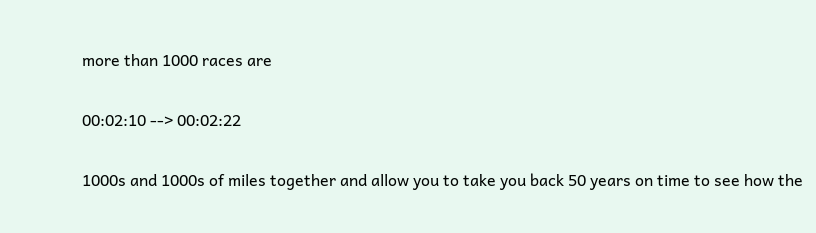more than 1000 races are

00:02:10 --> 00:02:22

1000s and 1000s of miles together and allow you to take you back 50 years on time to see how the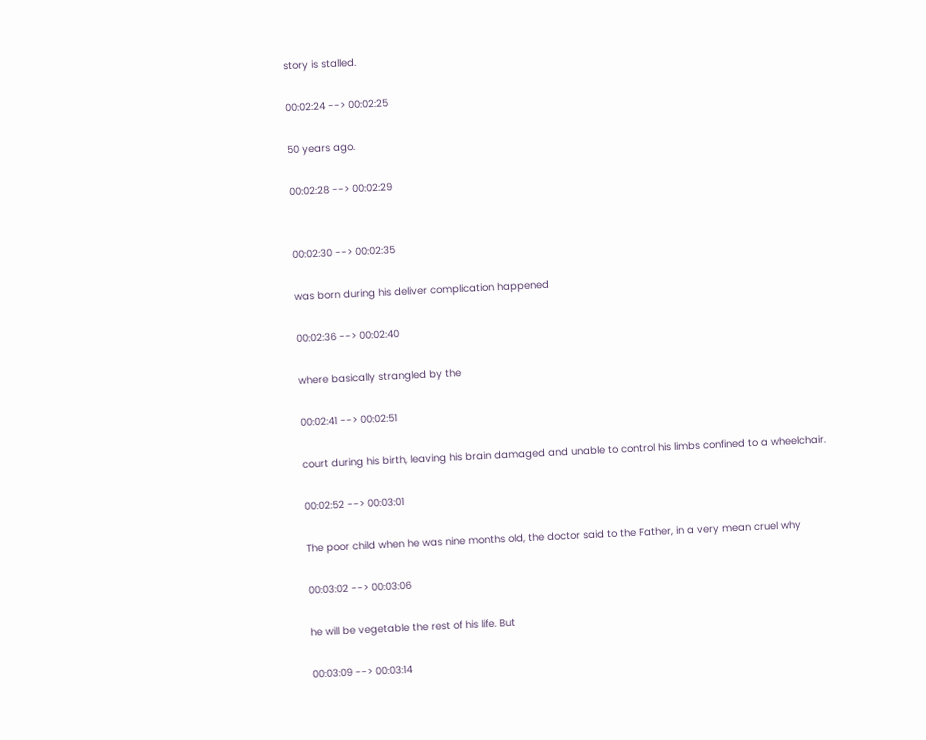story is stalled.

00:02:24 --> 00:02:25

50 years ago.

00:02:28 --> 00:02:29


00:02:30 --> 00:02:35

was born during his deliver complication happened

00:02:36 --> 00:02:40

where basically strangled by the

00:02:41 --> 00:02:51

court during his birth, leaving his brain damaged and unable to control his limbs confined to a wheelchair.

00:02:52 --> 00:03:01

The poor child when he was nine months old, the doctor said to the Father, in a very mean cruel why

00:03:02 --> 00:03:06

he will be vegetable the rest of his life. But

00:03:09 --> 00:03:14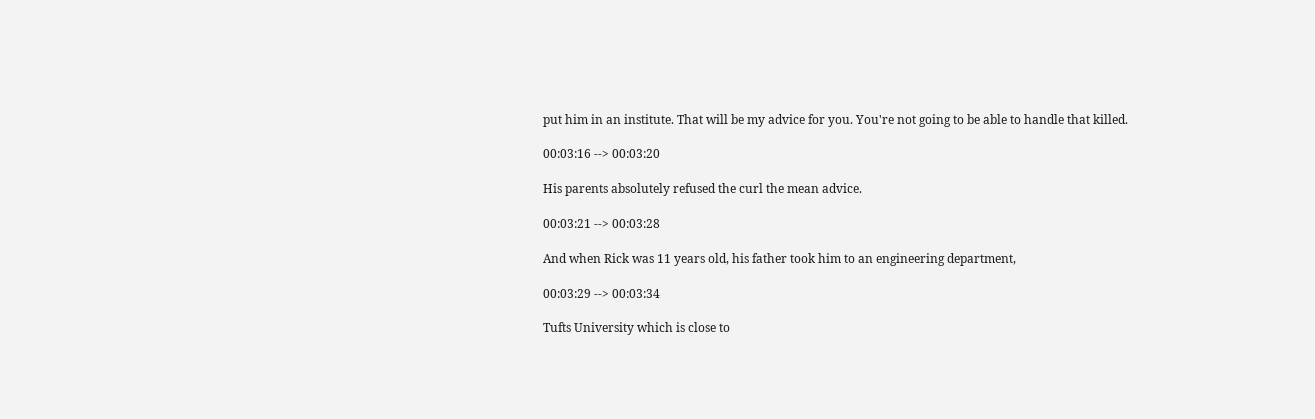put him in an institute. That will be my advice for you. You're not going to be able to handle that killed.

00:03:16 --> 00:03:20

His parents absolutely refused the curl the mean advice.

00:03:21 --> 00:03:28

And when Rick was 11 years old, his father took him to an engineering department,

00:03:29 --> 00:03:34

Tufts University which is close to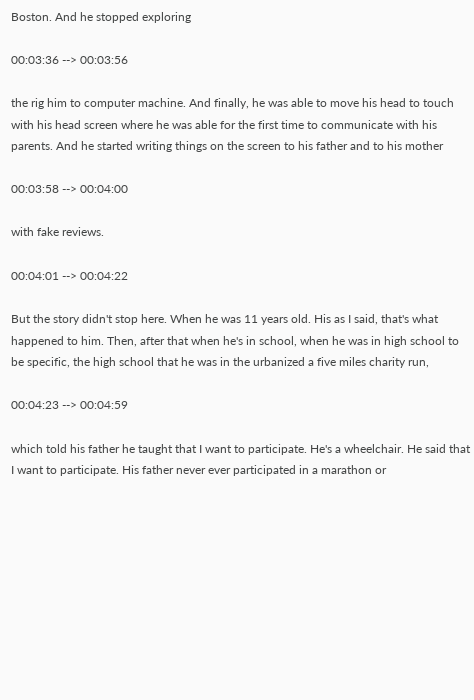Boston. And he stopped exploring

00:03:36 --> 00:03:56

the rig him to computer machine. And finally, he was able to move his head to touch with his head screen where he was able for the first time to communicate with his parents. And he started writing things on the screen to his father and to his mother

00:03:58 --> 00:04:00

with fake reviews.

00:04:01 --> 00:04:22

But the story didn't stop here. When he was 11 years old. His as I said, that's what happened to him. Then, after that when he's in school, when he was in high school to be specific, the high school that he was in the urbanized a five miles charity run,

00:04:23 --> 00:04:59

which told his father he taught that I want to participate. He's a wheelchair. He said that I want to participate. His father never ever participated in a marathon or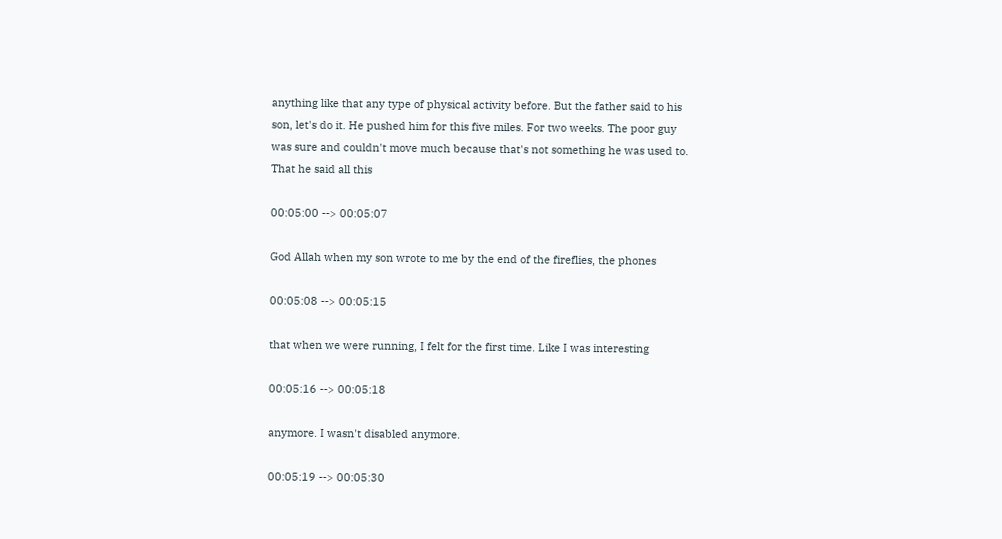anything like that any type of physical activity before. But the father said to his son, let's do it. He pushed him for this five miles. For two weeks. The poor guy was sure and couldn't move much because that's not something he was used to. That he said all this

00:05:00 --> 00:05:07

God Allah when my son wrote to me by the end of the fireflies, the phones

00:05:08 --> 00:05:15

that when we were running, I felt for the first time. Like I was interesting

00:05:16 --> 00:05:18

anymore. I wasn't disabled anymore.

00:05:19 --> 00:05:30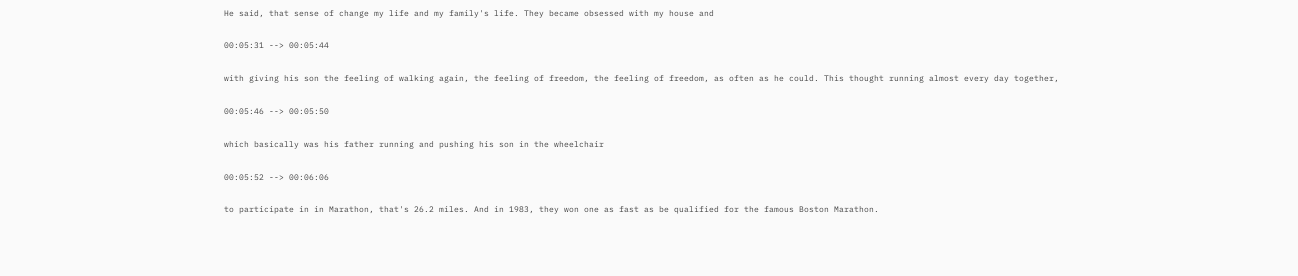He said, that sense of change my life and my family's life. They became obsessed with my house and

00:05:31 --> 00:05:44

with giving his son the feeling of walking again, the feeling of freedom, the feeling of freedom, as often as he could. This thought running almost every day together,

00:05:46 --> 00:05:50

which basically was his father running and pushing his son in the wheelchair

00:05:52 --> 00:06:06

to participate in in Marathon, that's 26.2 miles. And in 1983, they won one as fast as be qualified for the famous Boston Marathon.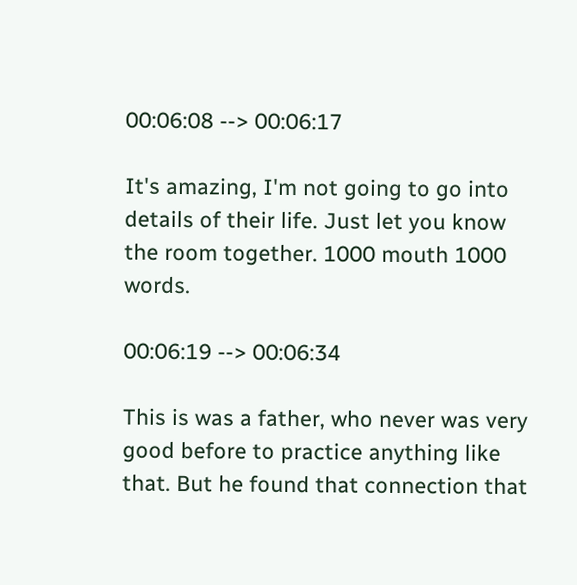00:06:08 --> 00:06:17

It's amazing, I'm not going to go into details of their life. Just let you know the room together. 1000 mouth 1000 words.

00:06:19 --> 00:06:34

This is was a father, who never was very good before to practice anything like that. But he found that connection that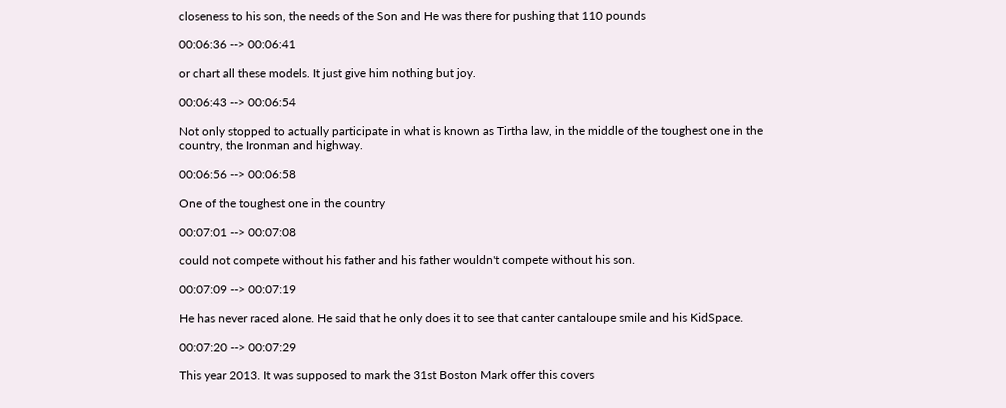closeness to his son, the needs of the Son and He was there for pushing that 110 pounds

00:06:36 --> 00:06:41

or chart all these models. It just give him nothing but joy.

00:06:43 --> 00:06:54

Not only stopped to actually participate in what is known as Tirtha law, in the middle of the toughest one in the country, the Ironman and highway.

00:06:56 --> 00:06:58

One of the toughest one in the country

00:07:01 --> 00:07:08

could not compete without his father and his father wouldn't compete without his son.

00:07:09 --> 00:07:19

He has never raced alone. He said that he only does it to see that canter cantaloupe smile and his KidSpace.

00:07:20 --> 00:07:29

This year 2013. It was supposed to mark the 31st Boston Mark offer this covers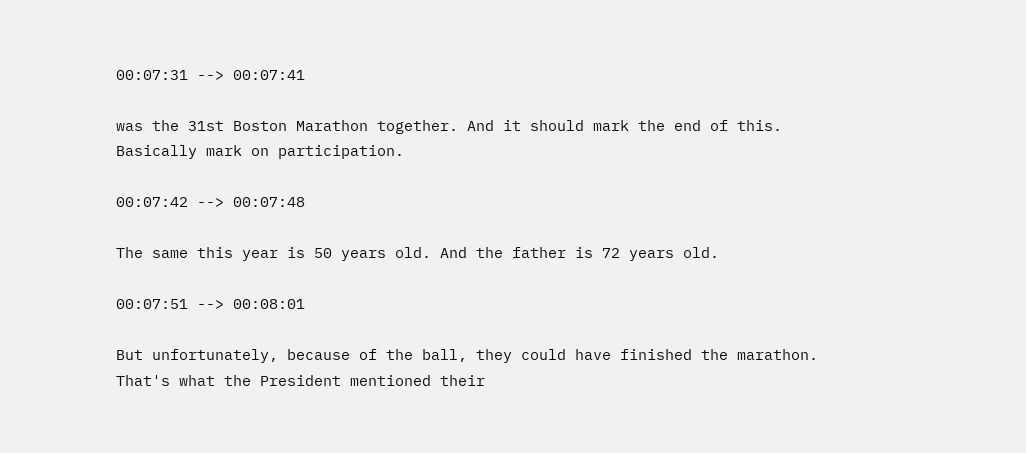00:07:31 --> 00:07:41

was the 31st Boston Marathon together. And it should mark the end of this. Basically mark on participation.

00:07:42 --> 00:07:48

The same this year is 50 years old. And the father is 72 years old.

00:07:51 --> 00:08:01

But unfortunately, because of the ball, they could have finished the marathon. That's what the President mentioned their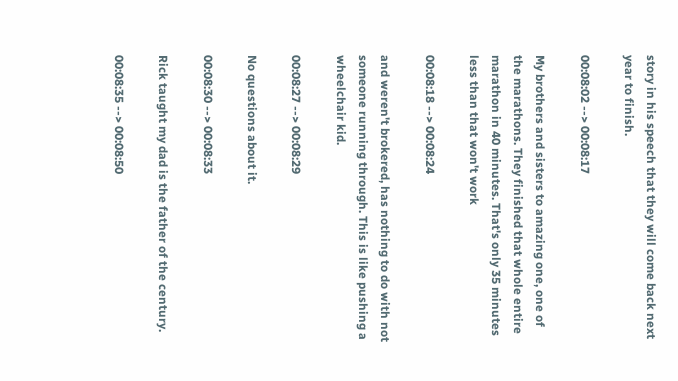story in his speech that they will come back next year to finish.

00:08:02 --> 00:08:17

My brothers and sisters to amazing one, one of the marathons. They finished that whole entire marathon in 40 minutes. That's only 35 minutes less than that won't work

00:08:18 --> 00:08:24

and weren't brokered, has nothing to do with not someone running through. This is like pushing a wheelchair kid.

00:08:27 --> 00:08:29

No questions about it.

00:08:30 --> 00:08:33

Rick taught my dad is the father of the century.

00:08:35 --> 00:08:50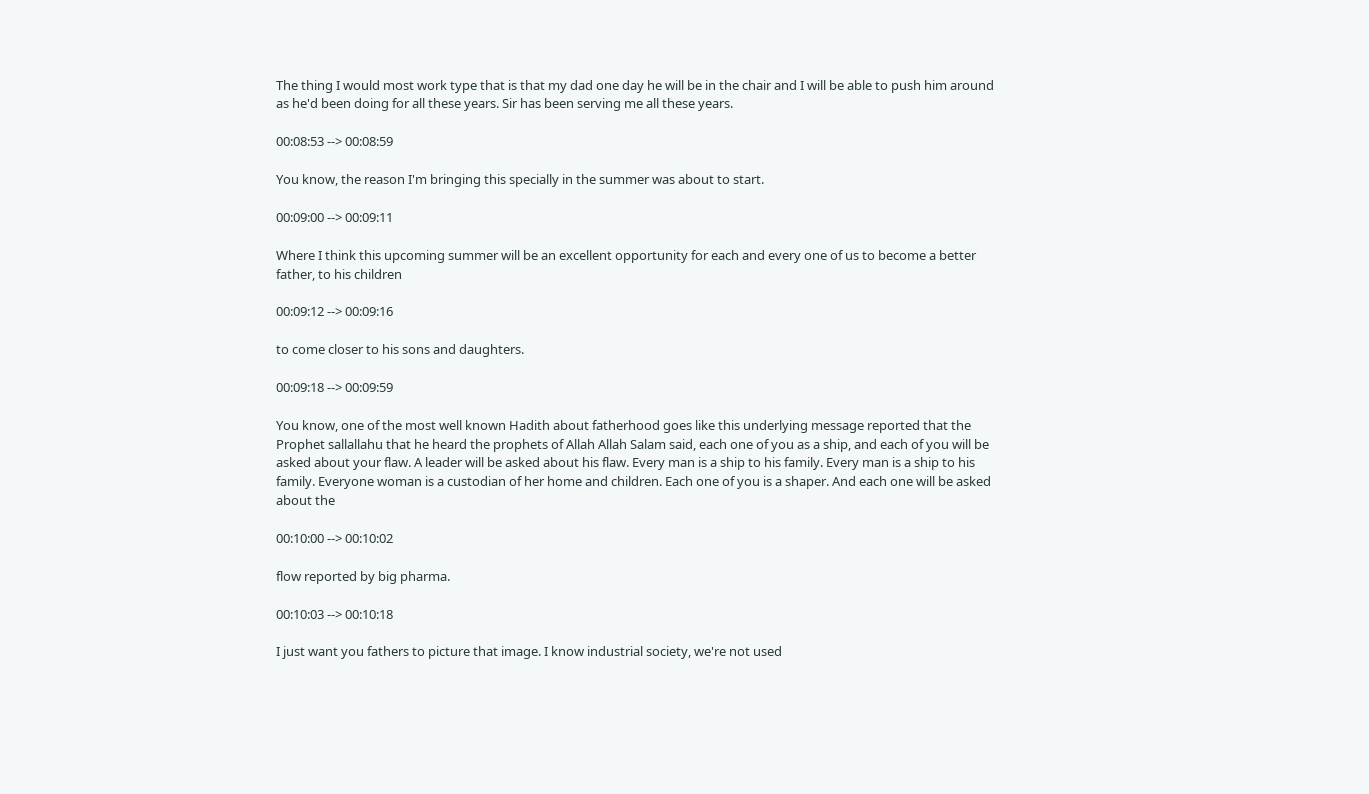The thing I would most work type that is that my dad one day he will be in the chair and I will be able to push him around as he'd been doing for all these years. Sir has been serving me all these years.

00:08:53 --> 00:08:59

You know, the reason I'm bringing this specially in the summer was about to start.

00:09:00 --> 00:09:11

Where I think this upcoming summer will be an excellent opportunity for each and every one of us to become a better father, to his children

00:09:12 --> 00:09:16

to come closer to his sons and daughters.

00:09:18 --> 00:09:59

You know, one of the most well known Hadith about fatherhood goes like this underlying message reported that the Prophet sallallahu that he heard the prophets of Allah Allah Salam said, each one of you as a ship, and each of you will be asked about your flaw. A leader will be asked about his flaw. Every man is a ship to his family. Every man is a ship to his family. Everyone woman is a custodian of her home and children. Each one of you is a shaper. And each one will be asked about the

00:10:00 --> 00:10:02

flow reported by big pharma.

00:10:03 --> 00:10:18

I just want you fathers to picture that image. I know industrial society, we're not used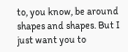to, you know, be around shapes and shapes. But I just want you to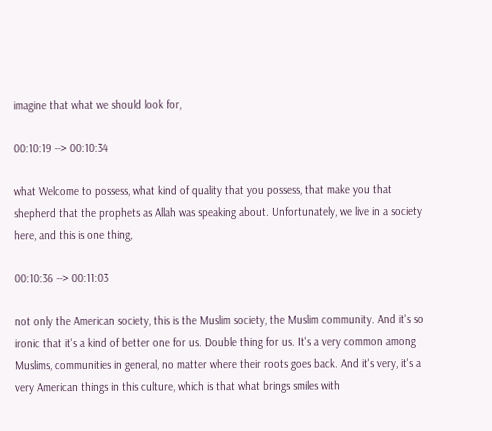imagine that what we should look for,

00:10:19 --> 00:10:34

what Welcome to possess, what kind of quality that you possess, that make you that shepherd that the prophets as Allah was speaking about. Unfortunately, we live in a society here, and this is one thing,

00:10:36 --> 00:11:03

not only the American society, this is the Muslim society, the Muslim community. And it's so ironic that it's a kind of better one for us. Double thing for us. It's a very common among Muslims, communities in general, no matter where their roots goes back. And it's very, it's a very American things in this culture, which is that what brings smiles with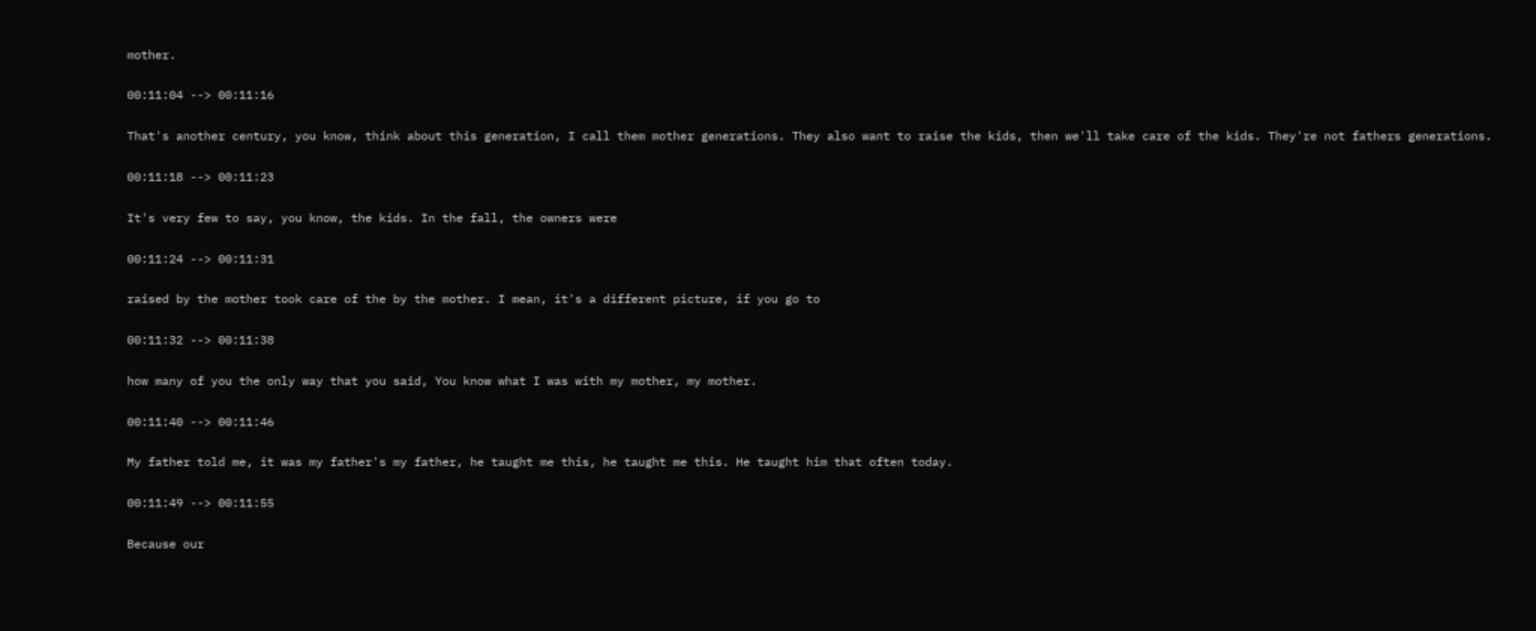mother.

00:11:04 --> 00:11:16

That's another century, you know, think about this generation, I call them mother generations. They also want to raise the kids, then we'll take care of the kids. They're not fathers generations.

00:11:18 --> 00:11:23

It's very few to say, you know, the kids. In the fall, the owners were

00:11:24 --> 00:11:31

raised by the mother took care of the by the mother. I mean, it's a different picture, if you go to

00:11:32 --> 00:11:38

how many of you the only way that you said, You know what I was with my mother, my mother.

00:11:40 --> 00:11:46

My father told me, it was my father's my father, he taught me this, he taught me this. He taught him that often today.

00:11:49 --> 00:11:55

Because our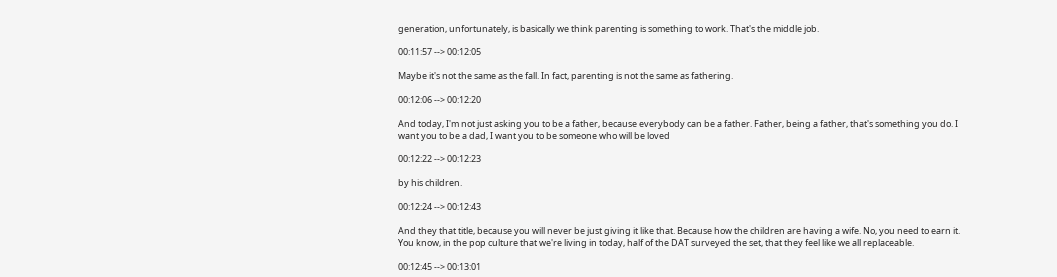generation, unfortunately, is basically we think parenting is something to work. That's the middle job.

00:11:57 --> 00:12:05

Maybe it's not the same as the fall. In fact, parenting is not the same as fathering.

00:12:06 --> 00:12:20

And today, I'm not just asking you to be a father, because everybody can be a father. Father, being a father, that's something you do. I want you to be a dad, I want you to be someone who will be loved

00:12:22 --> 00:12:23

by his children.

00:12:24 --> 00:12:43

And they that title, because you will never be just giving it like that. Because how the children are having a wife. No, you need to earn it. You know, in the pop culture that we're living in today, half of the DAT surveyed the set, that they feel like we all replaceable.

00:12:45 --> 00:13:01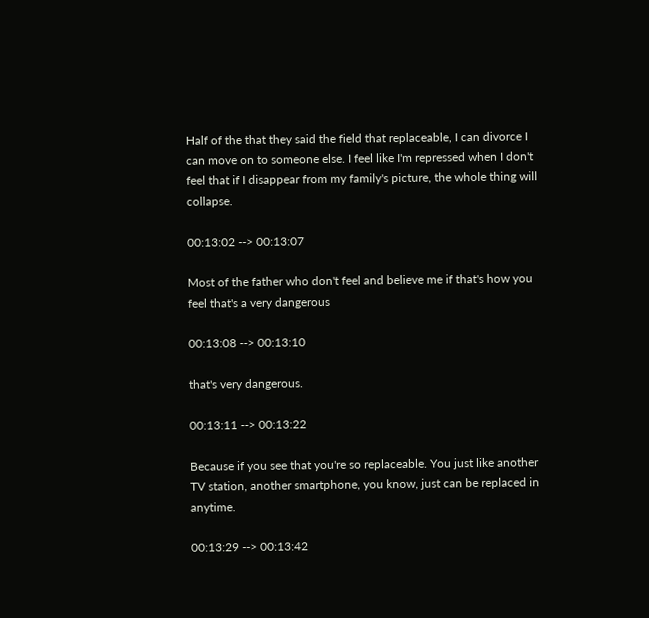Half of the that they said the field that replaceable, I can divorce I can move on to someone else. I feel like I'm repressed when I don't feel that if I disappear from my family's picture, the whole thing will collapse.

00:13:02 --> 00:13:07

Most of the father who don't feel and believe me if that's how you feel that's a very dangerous

00:13:08 --> 00:13:10

that's very dangerous.

00:13:11 --> 00:13:22

Because if you see that you're so replaceable. You just like another TV station, another smartphone, you know, just can be replaced in anytime.

00:13:29 --> 00:13:42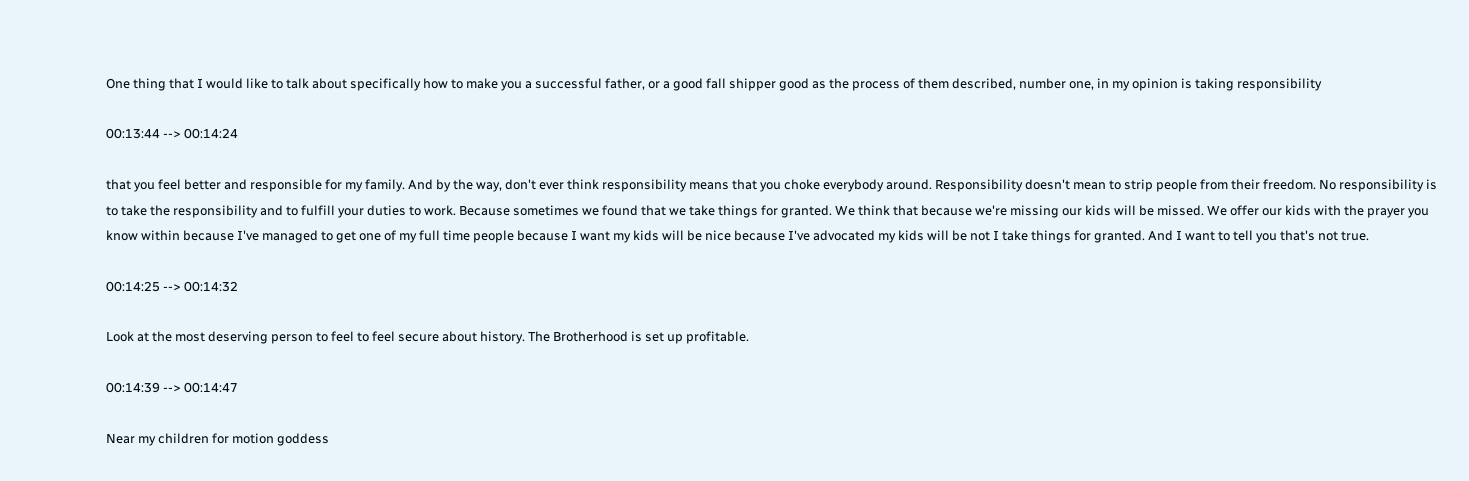One thing that I would like to talk about specifically how to make you a successful father, or a good fall shipper good as the process of them described, number one, in my opinion is taking responsibility

00:13:44 --> 00:14:24

that you feel better and responsible for my family. And by the way, don't ever think responsibility means that you choke everybody around. Responsibility doesn't mean to strip people from their freedom. No responsibility is to take the responsibility and to fulfill your duties to work. Because sometimes we found that we take things for granted. We think that because we're missing our kids will be missed. We offer our kids with the prayer you know within because I've managed to get one of my full time people because I want my kids will be nice because I've advocated my kids will be not I take things for granted. And I want to tell you that's not true.

00:14:25 --> 00:14:32

Look at the most deserving person to feel to feel secure about history. The Brotherhood is set up profitable.

00:14:39 --> 00:14:47

Near my children for motion goddess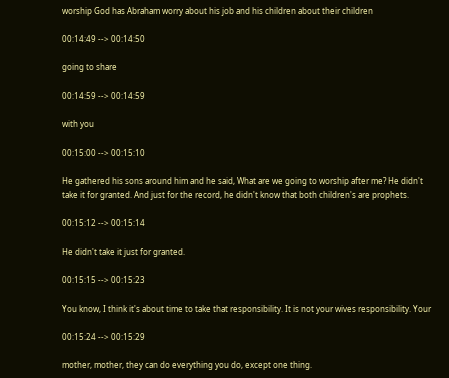worship God has Abraham worry about his job and his children about their children

00:14:49 --> 00:14:50

going to share

00:14:59 --> 00:14:59

with you

00:15:00 --> 00:15:10

He gathered his sons around him and he said, What are we going to worship after me? He didn't take it for granted. And just for the record, he didn't know that both children's are prophets.

00:15:12 --> 00:15:14

He didn't take it just for granted.

00:15:15 --> 00:15:23

You know, I think it's about time to take that responsibility. It is not your wives responsibility. Your

00:15:24 --> 00:15:29

mother, mother, they can do everything you do, except one thing.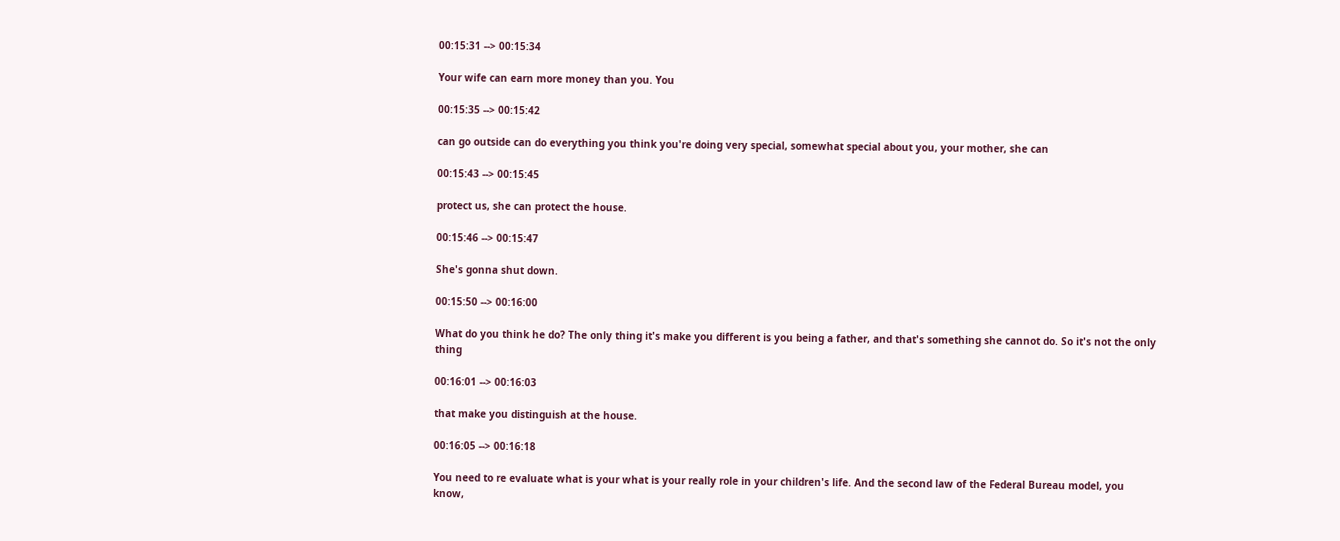00:15:31 --> 00:15:34

Your wife can earn more money than you. You

00:15:35 --> 00:15:42

can go outside can do everything you think you're doing very special, somewhat special about you, your mother, she can

00:15:43 --> 00:15:45

protect us, she can protect the house.

00:15:46 --> 00:15:47

She's gonna shut down.

00:15:50 --> 00:16:00

What do you think he do? The only thing it's make you different is you being a father, and that's something she cannot do. So it's not the only thing

00:16:01 --> 00:16:03

that make you distinguish at the house.

00:16:05 --> 00:16:18

You need to re evaluate what is your what is your really role in your children's life. And the second law of the Federal Bureau model, you know,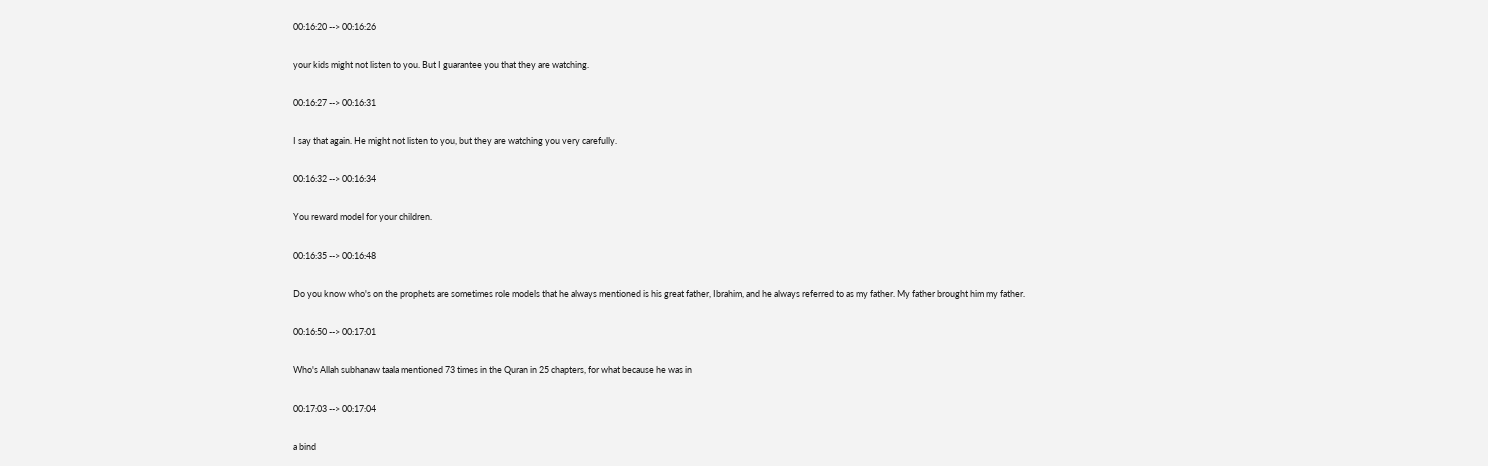00:16:20 --> 00:16:26

your kids might not listen to you. But I guarantee you that they are watching.

00:16:27 --> 00:16:31

I say that again. He might not listen to you, but they are watching you very carefully.

00:16:32 --> 00:16:34

You reward model for your children.

00:16:35 --> 00:16:48

Do you know who's on the prophets are sometimes role models that he always mentioned is his great father, Ibrahim, and he always referred to as my father. My father brought him my father.

00:16:50 --> 00:17:01

Who's Allah subhanaw taala mentioned 73 times in the Quran in 25 chapters, for what because he was in

00:17:03 --> 00:17:04

a bind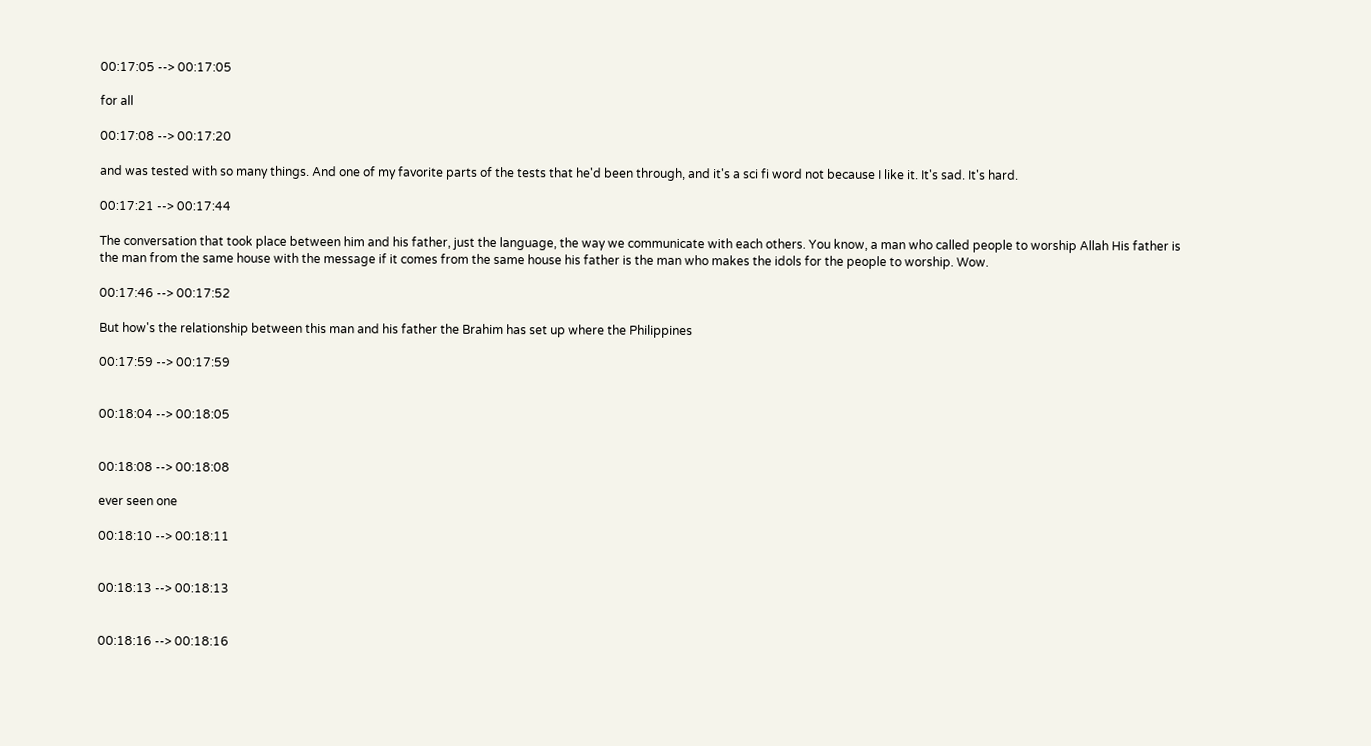00:17:05 --> 00:17:05

for all

00:17:08 --> 00:17:20

and was tested with so many things. And one of my favorite parts of the tests that he'd been through, and it's a sci fi word not because I like it. It's sad. It's hard.

00:17:21 --> 00:17:44

The conversation that took place between him and his father, just the language, the way we communicate with each others. You know, a man who called people to worship Allah His father is the man from the same house with the message if it comes from the same house his father is the man who makes the idols for the people to worship. Wow.

00:17:46 --> 00:17:52

But how's the relationship between this man and his father the Brahim has set up where the Philippines

00:17:59 --> 00:17:59


00:18:04 --> 00:18:05


00:18:08 --> 00:18:08

ever seen one

00:18:10 --> 00:18:11


00:18:13 --> 00:18:13


00:18:16 --> 00:18:16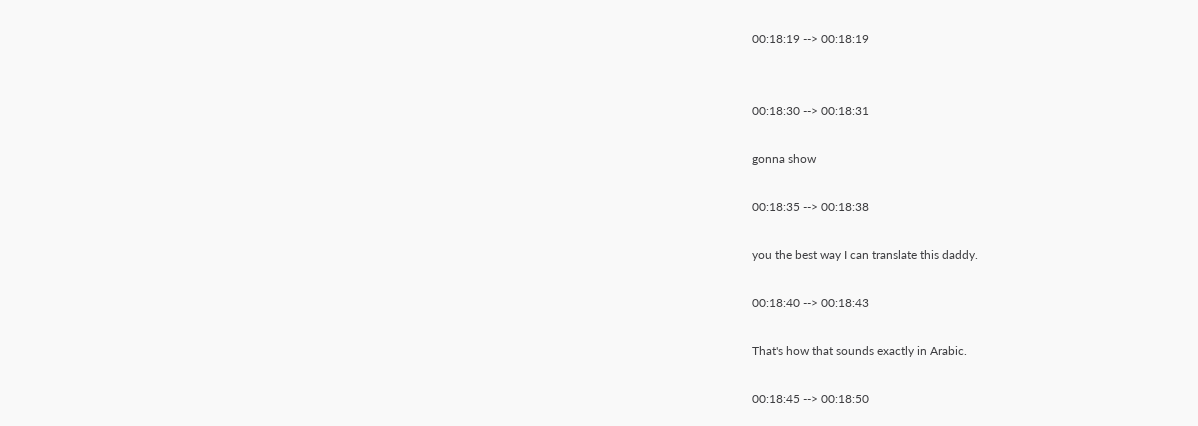00:18:19 --> 00:18:19


00:18:30 --> 00:18:31

gonna show

00:18:35 --> 00:18:38

you the best way I can translate this daddy.

00:18:40 --> 00:18:43

That's how that sounds exactly in Arabic.

00:18:45 --> 00:18:50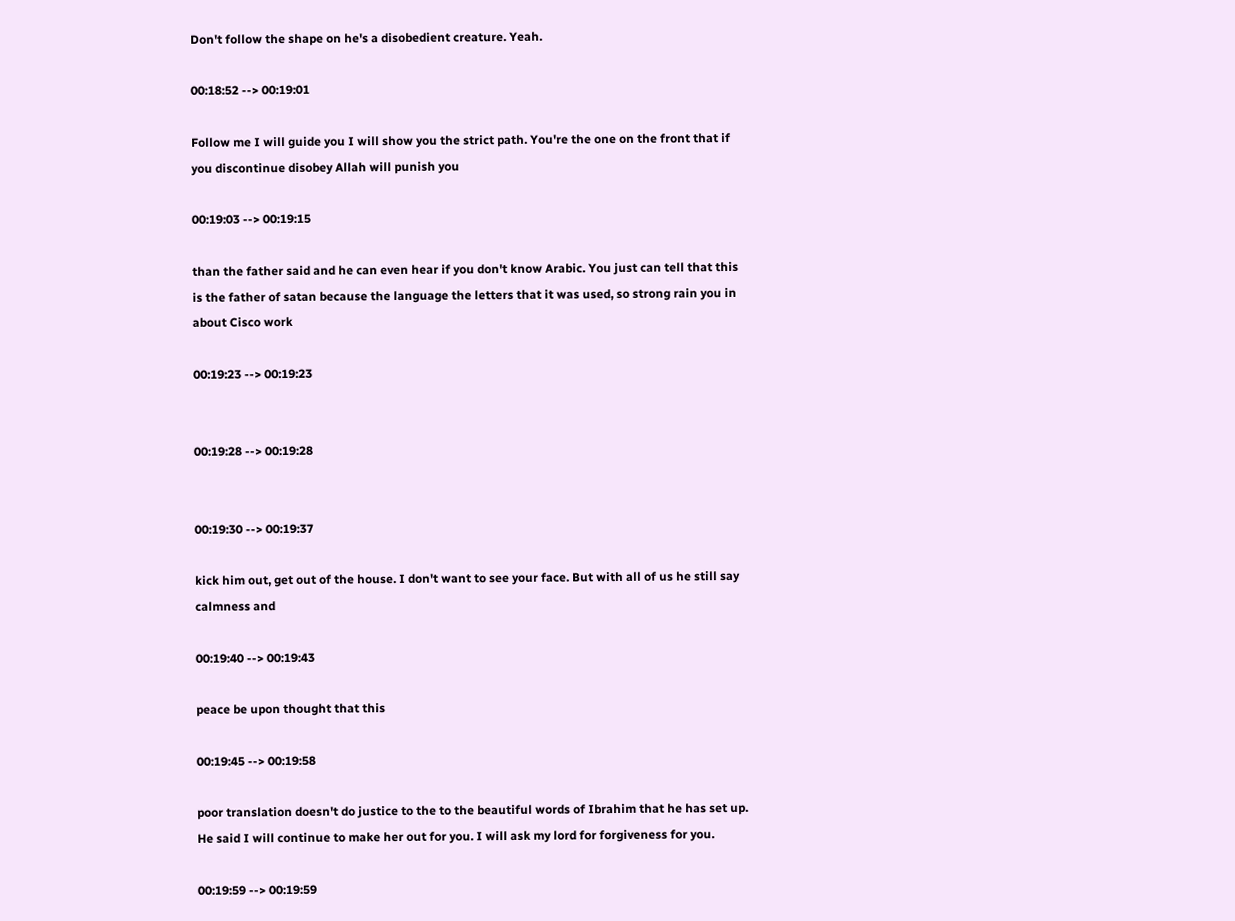Don't follow the shape on he's a disobedient creature. Yeah.

00:18:52 --> 00:19:01

Follow me I will guide you I will show you the strict path. You're the one on the front that if you discontinue disobey Allah will punish you

00:19:03 --> 00:19:15

than the father said and he can even hear if you don't know Arabic. You just can tell that this is the father of satan because the language the letters that it was used, so strong rain you in about Cisco work

00:19:23 --> 00:19:23


00:19:28 --> 00:19:28


00:19:30 --> 00:19:37

kick him out, get out of the house. I don't want to see your face. But with all of us he still say calmness and

00:19:40 --> 00:19:43

peace be upon thought that this

00:19:45 --> 00:19:58

poor translation doesn't do justice to the to the beautiful words of Ibrahim that he has set up. He said I will continue to make her out for you. I will ask my lord for forgiveness for you.

00:19:59 --> 00:19:59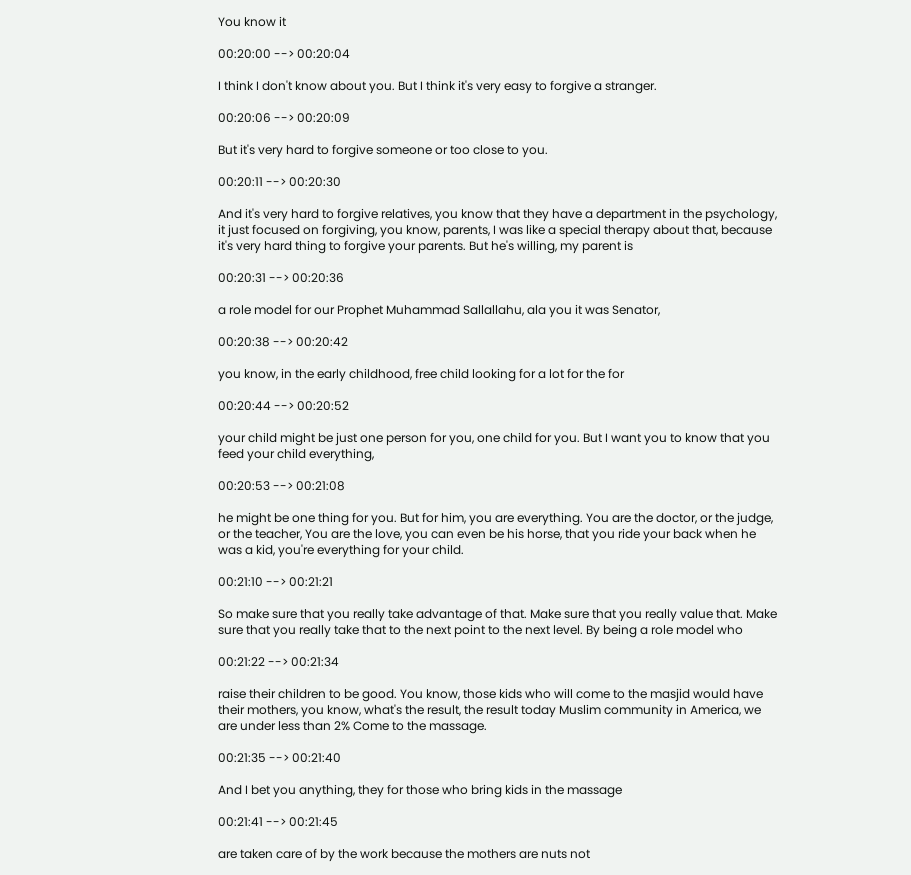You know it

00:20:00 --> 00:20:04

I think I don't know about you. But I think it's very easy to forgive a stranger.

00:20:06 --> 00:20:09

But it's very hard to forgive someone or too close to you.

00:20:11 --> 00:20:30

And it's very hard to forgive relatives, you know that they have a department in the psychology, it just focused on forgiving, you know, parents, I was like a special therapy about that, because it's very hard thing to forgive your parents. But he's willing, my parent is

00:20:31 --> 00:20:36

a role model for our Prophet Muhammad Sallallahu, ala you it was Senator,

00:20:38 --> 00:20:42

you know, in the early childhood, free child looking for a lot for the for

00:20:44 --> 00:20:52

your child might be just one person for you, one child for you. But I want you to know that you feed your child everything,

00:20:53 --> 00:21:08

he might be one thing for you. But for him, you are everything. You are the doctor, or the judge, or the teacher, You are the love, you can even be his horse, that you ride your back when he was a kid, you're everything for your child.

00:21:10 --> 00:21:21

So make sure that you really take advantage of that. Make sure that you really value that. Make sure that you really take that to the next point to the next level. By being a role model who

00:21:22 --> 00:21:34

raise their children to be good. You know, those kids who will come to the masjid would have their mothers, you know, what's the result, the result today Muslim community in America, we are under less than 2% Come to the massage.

00:21:35 --> 00:21:40

And I bet you anything, they for those who bring kids in the massage

00:21:41 --> 00:21:45

are taken care of by the work because the mothers are nuts not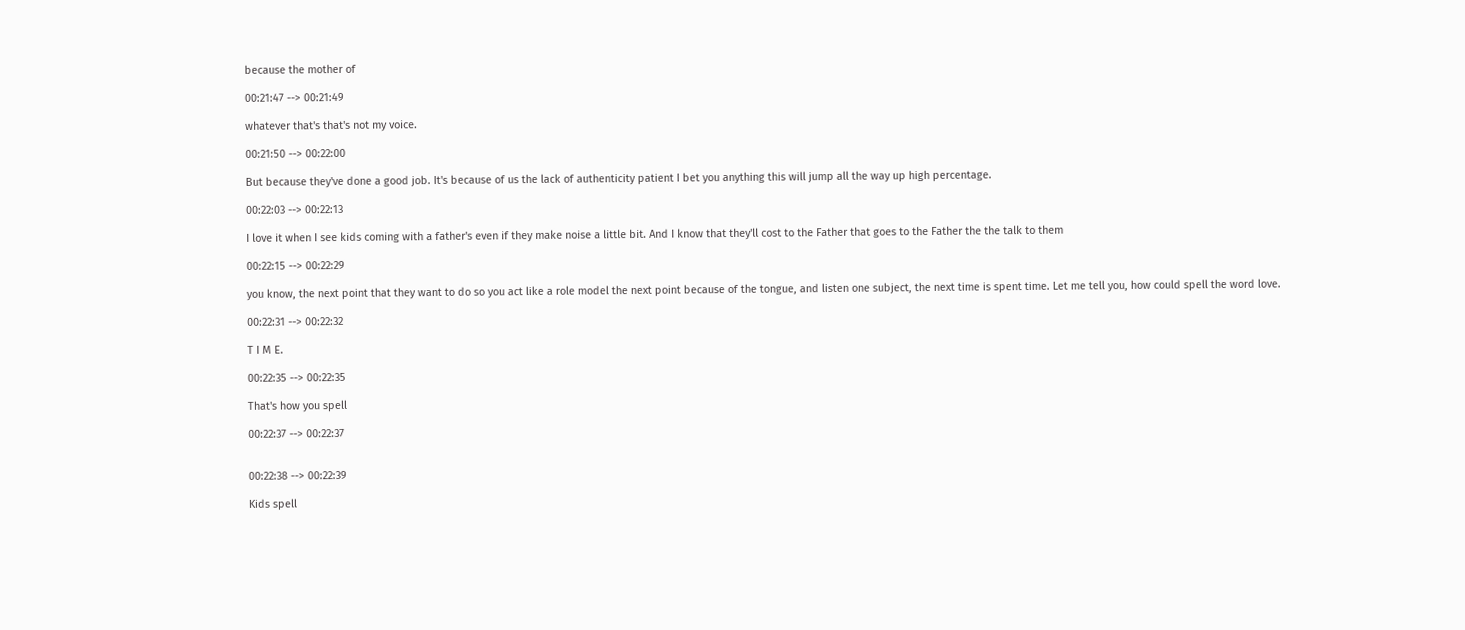because the mother of

00:21:47 --> 00:21:49

whatever that's that's not my voice.

00:21:50 --> 00:22:00

But because they've done a good job. It's because of us the lack of authenticity patient I bet you anything this will jump all the way up high percentage.

00:22:03 --> 00:22:13

I love it when I see kids coming with a father's even if they make noise a little bit. And I know that they'll cost to the Father that goes to the Father the the talk to them

00:22:15 --> 00:22:29

you know, the next point that they want to do so you act like a role model the next point because of the tongue, and listen one subject, the next time is spent time. Let me tell you, how could spell the word love.

00:22:31 --> 00:22:32

T I M E.

00:22:35 --> 00:22:35

That's how you spell

00:22:37 --> 00:22:37


00:22:38 --> 00:22:39

Kids spell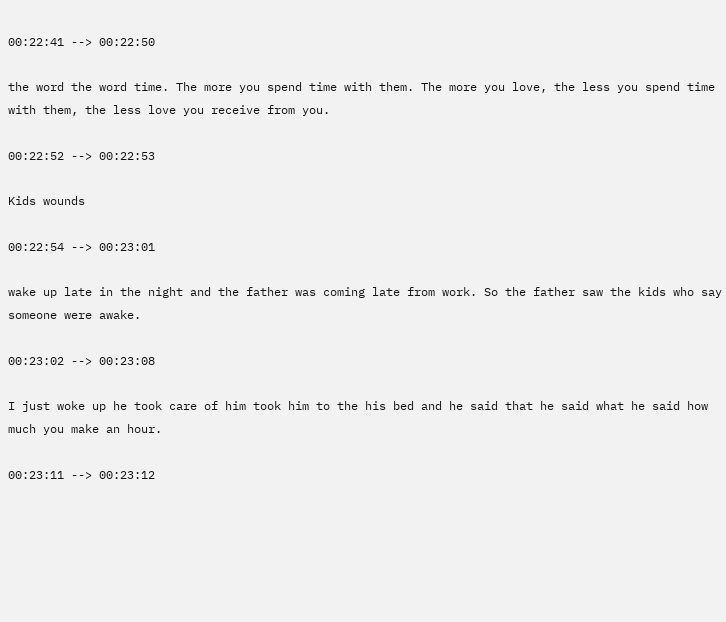00:22:41 --> 00:22:50

the word the word time. The more you spend time with them. The more you love, the less you spend time with them, the less love you receive from you.

00:22:52 --> 00:22:53

Kids wounds

00:22:54 --> 00:23:01

wake up late in the night and the father was coming late from work. So the father saw the kids who say someone were awake.

00:23:02 --> 00:23:08

I just woke up he took care of him took him to the his bed and he said that he said what he said how much you make an hour.

00:23:11 --> 00:23:12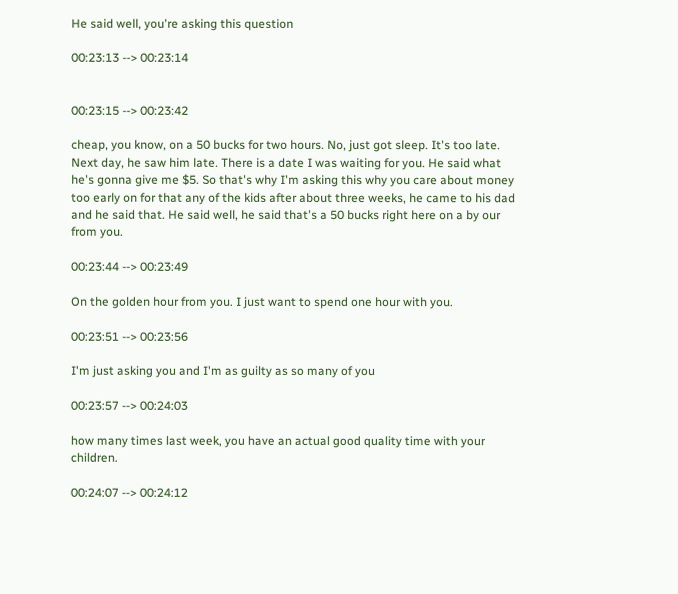He said well, you're asking this question

00:23:13 --> 00:23:14


00:23:15 --> 00:23:42

cheap, you know, on a 50 bucks for two hours. No, just got sleep. It's too late. Next day, he saw him late. There is a date I was waiting for you. He said what he's gonna give me $5. So that's why I'm asking this why you care about money too early on for that any of the kids after about three weeks, he came to his dad and he said that. He said well, he said that's a 50 bucks right here on a by our from you.

00:23:44 --> 00:23:49

On the golden hour from you. I just want to spend one hour with you.

00:23:51 --> 00:23:56

I'm just asking you and I'm as guilty as so many of you

00:23:57 --> 00:24:03

how many times last week, you have an actual good quality time with your children.

00:24:07 --> 00:24:12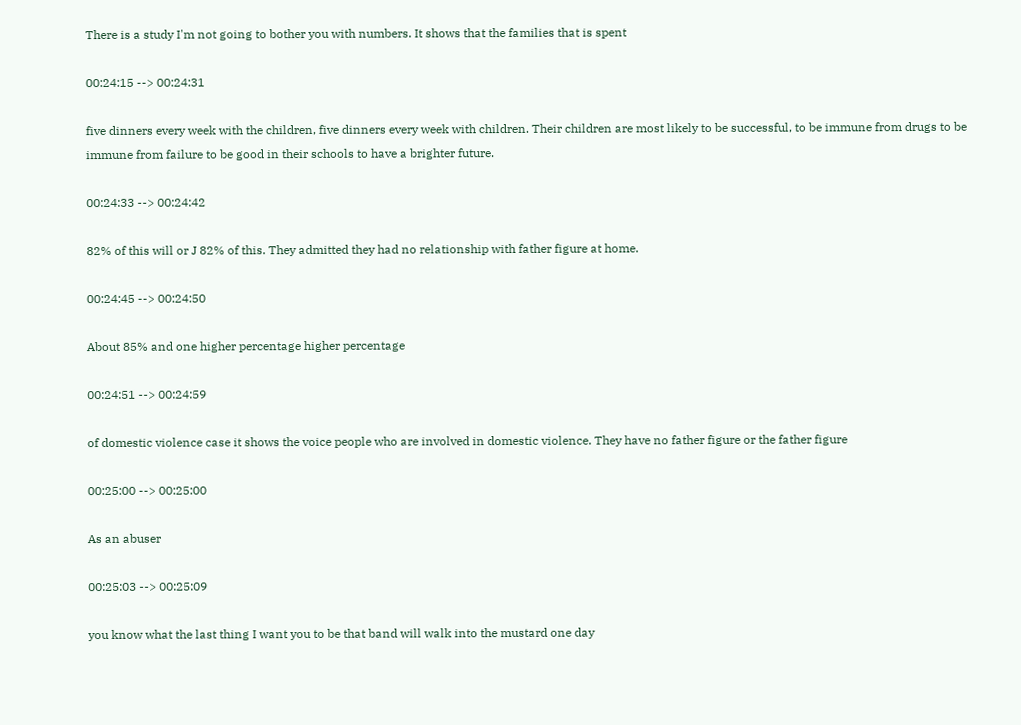There is a study I'm not going to bother you with numbers. It shows that the families that is spent

00:24:15 --> 00:24:31

five dinners every week with the children, five dinners every week with children. Their children are most likely to be successful, to be immune from drugs to be immune from failure to be good in their schools to have a brighter future.

00:24:33 --> 00:24:42

82% of this will or J 82% of this. They admitted they had no relationship with father figure at home.

00:24:45 --> 00:24:50

About 85% and one higher percentage higher percentage

00:24:51 --> 00:24:59

of domestic violence case it shows the voice people who are involved in domestic violence. They have no father figure or the father figure

00:25:00 --> 00:25:00

As an abuser

00:25:03 --> 00:25:09

you know what the last thing I want you to be that band will walk into the mustard one day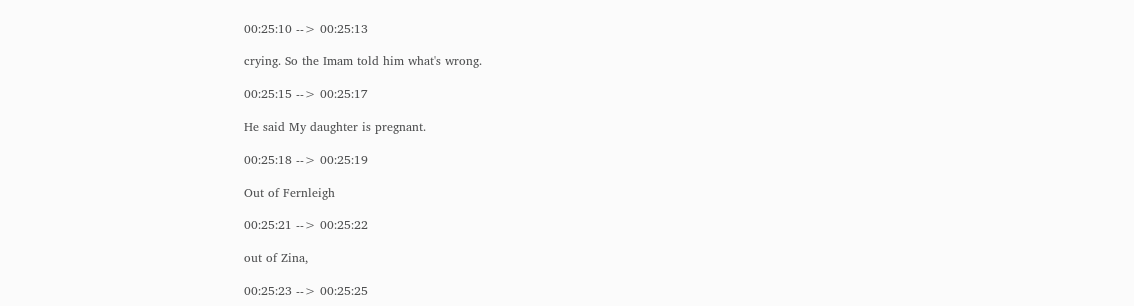00:25:10 --> 00:25:13

crying. So the Imam told him what's wrong.

00:25:15 --> 00:25:17

He said My daughter is pregnant.

00:25:18 --> 00:25:19

Out of Fernleigh

00:25:21 --> 00:25:22

out of Zina,

00:25:23 --> 00:25:25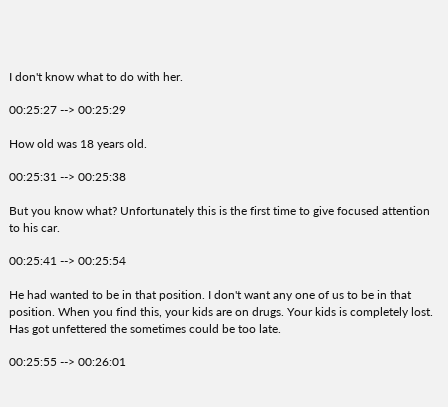I don't know what to do with her.

00:25:27 --> 00:25:29

How old was 18 years old.

00:25:31 --> 00:25:38

But you know what? Unfortunately this is the first time to give focused attention to his car.

00:25:41 --> 00:25:54

He had wanted to be in that position. I don't want any one of us to be in that position. When you find this, your kids are on drugs. Your kids is completely lost. Has got unfettered the sometimes could be too late.

00:25:55 --> 00:26:01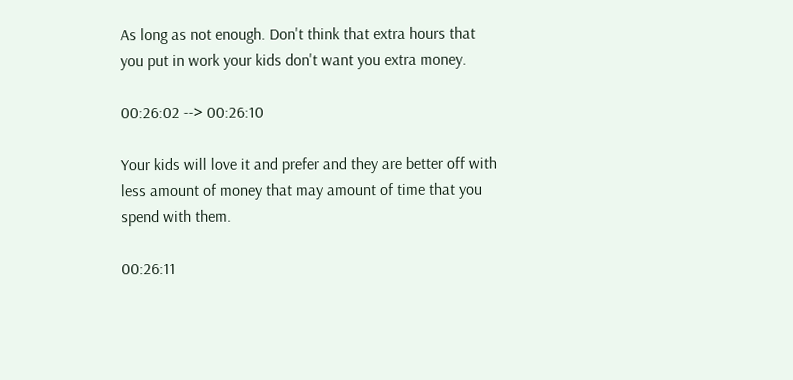As long as not enough. Don't think that extra hours that you put in work your kids don't want you extra money.

00:26:02 --> 00:26:10

Your kids will love it and prefer and they are better off with less amount of money that may amount of time that you spend with them.

00:26:11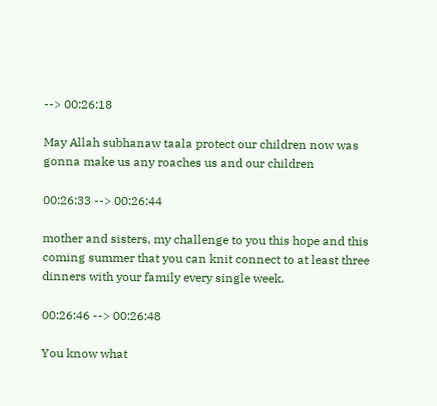--> 00:26:18

May Allah subhanaw taala protect our children now was gonna make us any roaches us and our children

00:26:33 --> 00:26:44

mother and sisters, my challenge to you this hope and this coming summer that you can knit connect to at least three dinners with your family every single week.

00:26:46 --> 00:26:48

You know what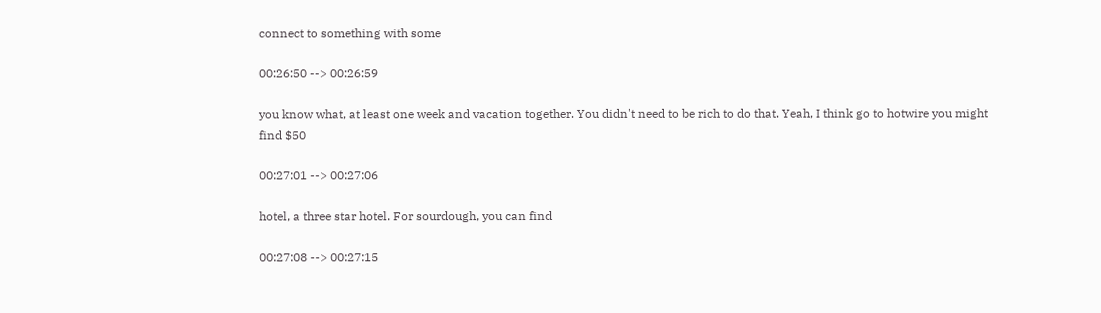connect to something with some

00:26:50 --> 00:26:59

you know what, at least one week and vacation together. You didn't need to be rich to do that. Yeah, I think go to hotwire you might find $50

00:27:01 --> 00:27:06

hotel, a three star hotel. For sourdough, you can find

00:27:08 --> 00:27:15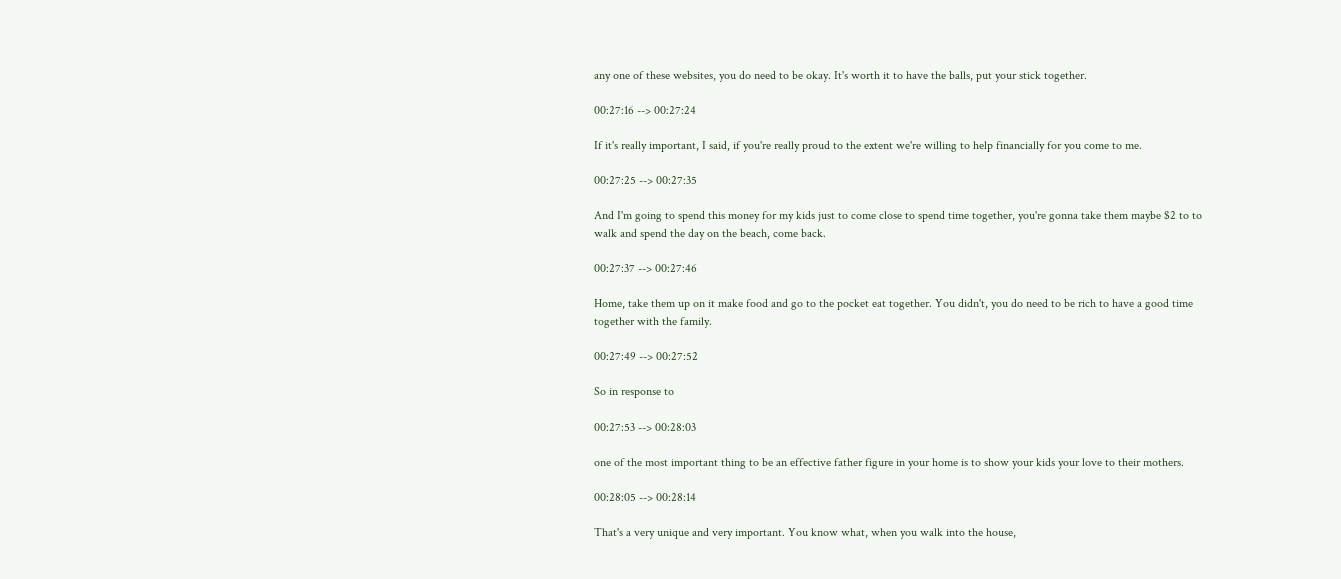any one of these websites, you do need to be okay. It's worth it to have the balls, put your stick together.

00:27:16 --> 00:27:24

If it's really important, I said, if you're really proud to the extent we're willing to help financially for you come to me.

00:27:25 --> 00:27:35

And I'm going to spend this money for my kids just to come close to spend time together, you're gonna take them maybe $2 to to walk and spend the day on the beach, come back.

00:27:37 --> 00:27:46

Home, take them up on it make food and go to the pocket eat together. You didn't, you do need to be rich to have a good time together with the family.

00:27:49 --> 00:27:52

So in response to

00:27:53 --> 00:28:03

one of the most important thing to be an effective father figure in your home is to show your kids your love to their mothers.

00:28:05 --> 00:28:14

That's a very unique and very important. You know what, when you walk into the house,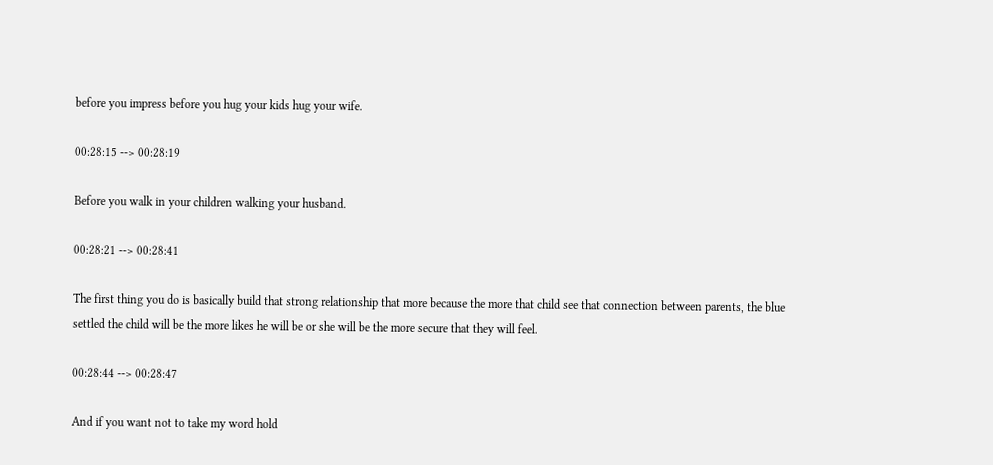before you impress before you hug your kids hug your wife.

00:28:15 --> 00:28:19

Before you walk in your children walking your husband.

00:28:21 --> 00:28:41

The first thing you do is basically build that strong relationship that more because the more that child see that connection between parents, the blue settled the child will be the more likes he will be or she will be the more secure that they will feel.

00:28:44 --> 00:28:47

And if you want not to take my word hold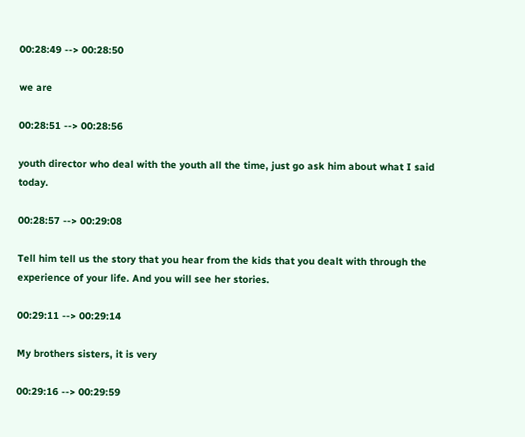00:28:49 --> 00:28:50

we are

00:28:51 --> 00:28:56

youth director who deal with the youth all the time, just go ask him about what I said today.

00:28:57 --> 00:29:08

Tell him tell us the story that you hear from the kids that you dealt with through the experience of your life. And you will see her stories.

00:29:11 --> 00:29:14

My brothers sisters, it is very

00:29:16 --> 00:29:59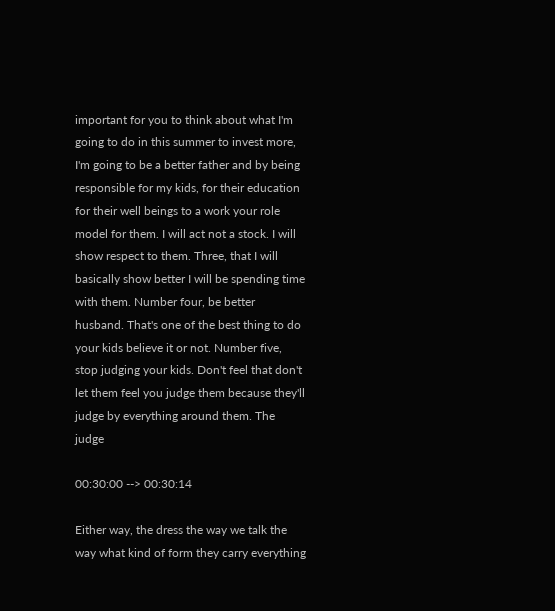important for you to think about what I'm going to do in this summer to invest more, I'm going to be a better father and by being responsible for my kids, for their education for their well beings to a work your role model for them. I will act not a stock. I will show respect to them. Three, that I will basically show better I will be spending time with them. Number four, be better husband. That's one of the best thing to do your kids believe it or not. Number five, stop judging your kids. Don't feel that don't let them feel you judge them because they'll judge by everything around them. The judge

00:30:00 --> 00:30:14

Either way, the dress the way we talk the way what kind of form they carry everything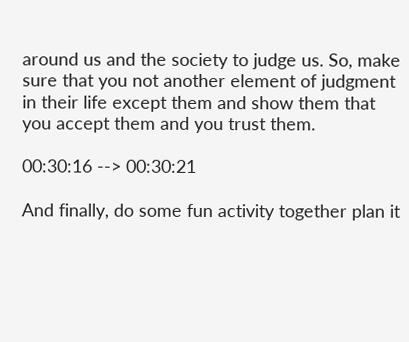around us and the society to judge us. So, make sure that you not another element of judgment in their life except them and show them that you accept them and you trust them.

00:30:16 --> 00:30:21

And finally, do some fun activity together plan it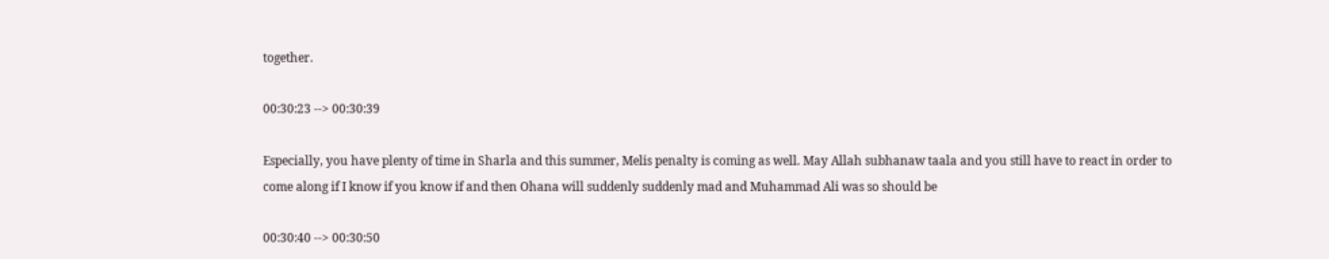together.

00:30:23 --> 00:30:39

Especially, you have plenty of time in Sharla and this summer, Melis penalty is coming as well. May Allah subhanaw taala and you still have to react in order to come along if I know if you know if and then Ohana will suddenly suddenly mad and Muhammad Ali was so should be

00:30:40 --> 00:30:50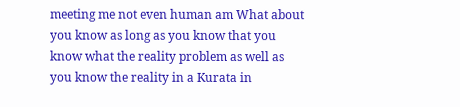meeting me not even human am What about you know as long as you know that you know what the reality problem as well as you know the reality in a Kurata in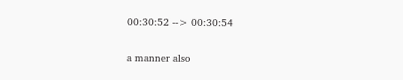00:30:52 --> 00:30:54

a manner also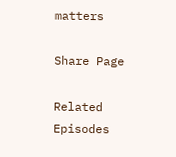matters

Share Page

Related Episodes